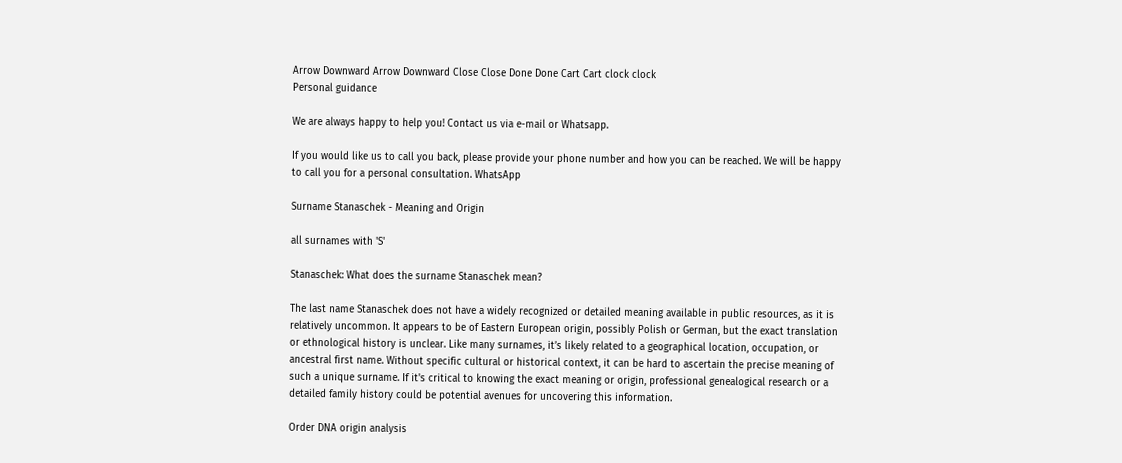Arrow Downward Arrow Downward Close Close Done Done Cart Cart clock clock
Personal guidance

We are always happy to help you! Contact us via e-mail or Whatsapp.

If you would like us to call you back, please provide your phone number and how you can be reached. We will be happy to call you for a personal consultation. WhatsApp

Surname Stanaschek - Meaning and Origin

all surnames with 'S'

Stanaschek: What does the surname Stanaschek mean?

The last name Stanaschek does not have a widely recognized or detailed meaning available in public resources, as it is relatively uncommon. It appears to be of Eastern European origin, possibly Polish or German, but the exact translation or ethnological history is unclear. Like many surnames, it’s likely related to a geographical location, occupation, or ancestral first name. Without specific cultural or historical context, it can be hard to ascertain the precise meaning of such a unique surname. If it's critical to knowing the exact meaning or origin, professional genealogical research or a detailed family history could be potential avenues for uncovering this information.

Order DNA origin analysis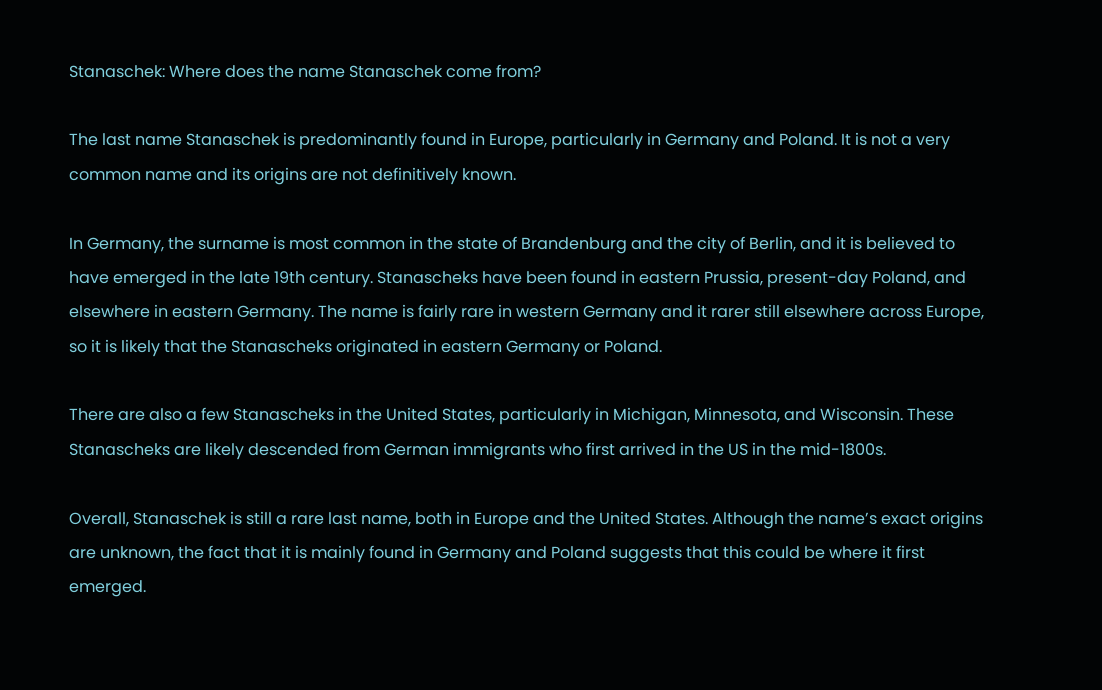Stanaschek: Where does the name Stanaschek come from?

The last name Stanaschek is predominantly found in Europe, particularly in Germany and Poland. It is not a very common name and its origins are not definitively known.

In Germany, the surname is most common in the state of Brandenburg and the city of Berlin, and it is believed to have emerged in the late 19th century. Stanascheks have been found in eastern Prussia, present-day Poland, and elsewhere in eastern Germany. The name is fairly rare in western Germany and it rarer still elsewhere across Europe, so it is likely that the Stanascheks originated in eastern Germany or Poland.

There are also a few Stanascheks in the United States, particularly in Michigan, Minnesota, and Wisconsin. These Stanascheks are likely descended from German immigrants who first arrived in the US in the mid-1800s.

Overall, Stanaschek is still a rare last name, both in Europe and the United States. Although the name’s exact origins are unknown, the fact that it is mainly found in Germany and Poland suggests that this could be where it first emerged.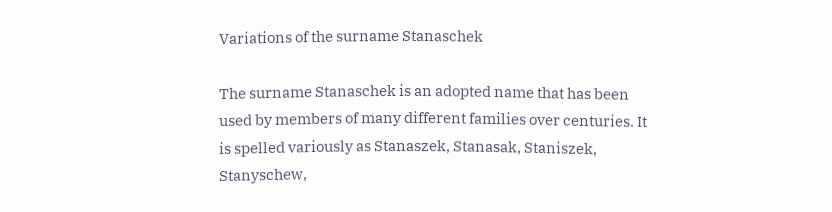Variations of the surname Stanaschek

The surname Stanaschek is an adopted name that has been used by members of many different families over centuries. It is spelled variously as Stanaszek, Stanasak, Staniszek, Stanyschew,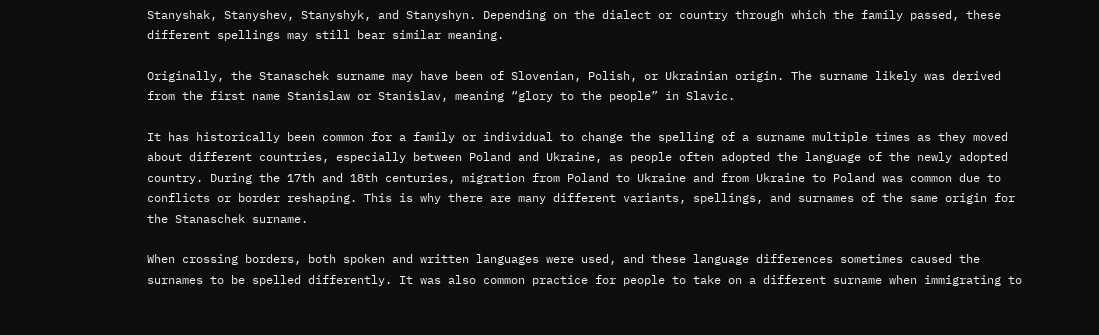Stanyshak, Stanyshev, Stanyshyk, and Stanyshyn. Depending on the dialect or country through which the family passed, these different spellings may still bear similar meaning.

Originally, the Stanaschek surname may have been of Slovenian, Polish, or Ukrainian origin. The surname likely was derived from the first name Stanislaw or Stanislav, meaning “glory to the people” in Slavic.

It has historically been common for a family or individual to change the spelling of a surname multiple times as they moved about different countries, especially between Poland and Ukraine, as people often adopted the language of the newly adopted country. During the 17th and 18th centuries, migration from Poland to Ukraine and from Ukraine to Poland was common due to conflicts or border reshaping. This is why there are many different variants, spellings, and surnames of the same origin for the Stanaschek surname.

When crossing borders, both spoken and written languages were used, and these language differences sometimes caused the surnames to be spelled differently. It was also common practice for people to take on a different surname when immigrating to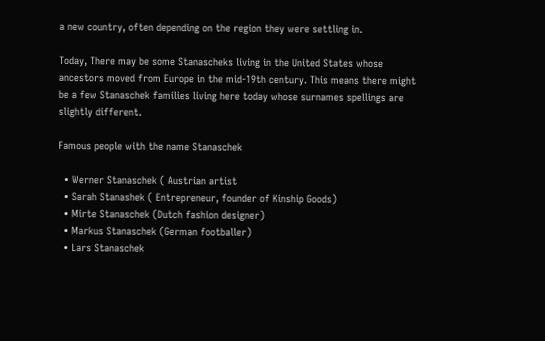a new country, often depending on the region they were settling in.

Today, There may be some Stanascheks living in the United States whose ancestors moved from Europe in the mid-19th century. This means there might be a few Stanaschek families living here today whose surnames spellings are slightly different.

Famous people with the name Stanaschek

  • Werner Stanaschek ( Austrian artist
  • Sarah Stanashek ( Entrepreneur, founder of Kinship Goods)
  • Mirte Stanaschek (Dutch fashion designer)
  • Markus Stanaschek (German footballer)
  • Lars Stanaschek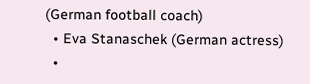(German football coach)
  • Eva Stanaschek (German actress)
  •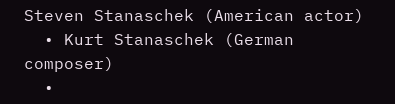Steven Stanaschek (American actor)
  • Kurt Stanaschek (German composer)
  •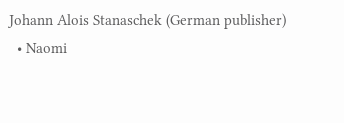Johann Alois Stanaschek (German publisher)
  • Naomi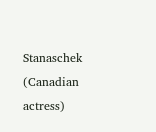Stanaschek (Canadian actress)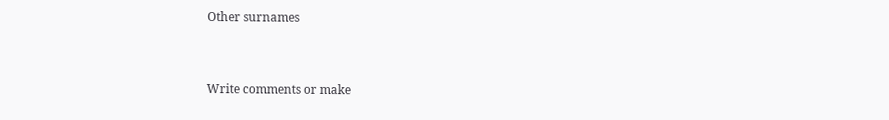Other surnames


Write comments or make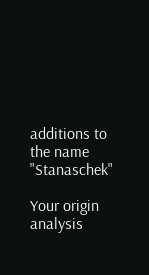additions to the name "Stanaschek"

Your origin analysis